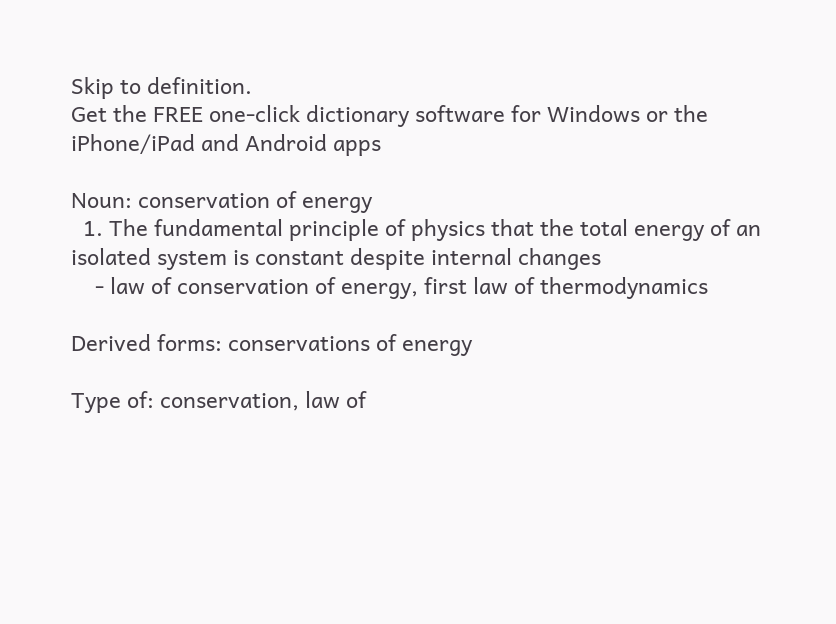Skip to definition.
Get the FREE one-click dictionary software for Windows or the iPhone/iPad and Android apps

Noun: conservation of energy
  1. The fundamental principle of physics that the total energy of an isolated system is constant despite internal changes
    - law of conservation of energy, first law of thermodynamics

Derived forms: conservations of energy

Type of: conservation, law of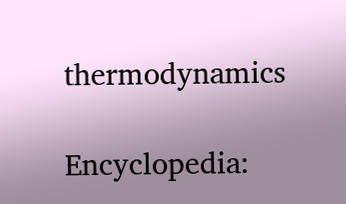thermodynamics

Encyclopedia: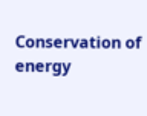Conservation of energy